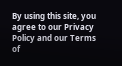By using this site, you agree to our Privacy Policy and our Terms of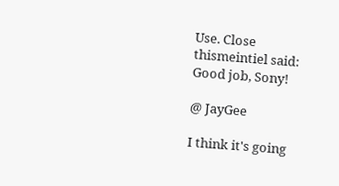Use. Close
thismeintiel said:
Good job, Sony!

@ JayGee

I think it's going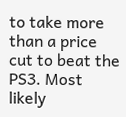to take more than a price cut to beat the PS3. Most likely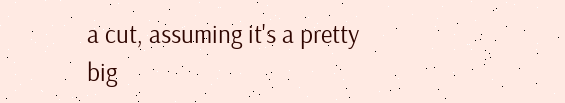a cut, assuming it's a pretty big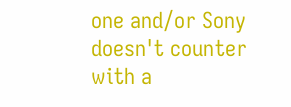one and/or Sony doesn't counter with a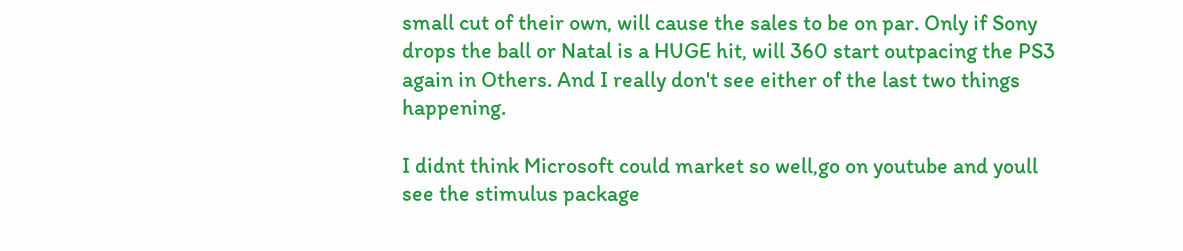small cut of their own, will cause the sales to be on par. Only if Sony drops the ball or Natal is a HUGE hit, will 360 start outpacing the PS3 again in Others. And I really don't see either of the last two things happening.

I didnt think Microsoft could market so well,go on youtube and youll see the stimulus package